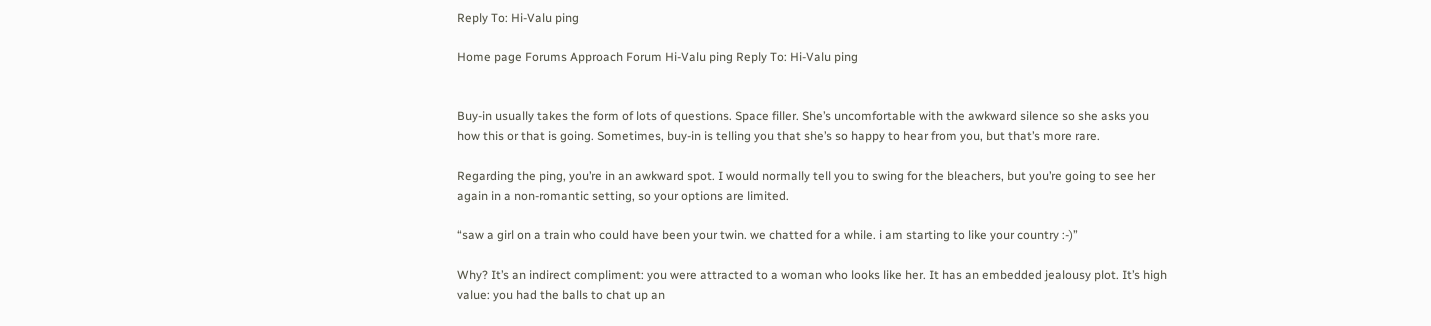Reply To: Hi-Valu ping

Home page Forums Approach Forum Hi-Valu ping Reply To: Hi-Valu ping


Buy-in usually takes the form of lots of questions. Space filler. She’s uncomfortable with the awkward silence so she asks you how this or that is going. Sometimes, buy-in is telling you that she’s so happy to hear from you, but that’s more rare.

Regarding the ping, you’re in an awkward spot. I would normally tell you to swing for the bleachers, but you’re going to see her again in a non-romantic setting, so your options are limited.

“saw a girl on a train who could have been your twin. we chatted for a while. i am starting to like your country :-)”

Why? It’s an indirect compliment: you were attracted to a woman who looks like her. It has an embedded jealousy plot. It’s high value: you had the balls to chat up an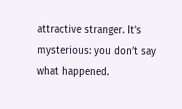attractive stranger. It’s mysterious: you don’t say what happened.